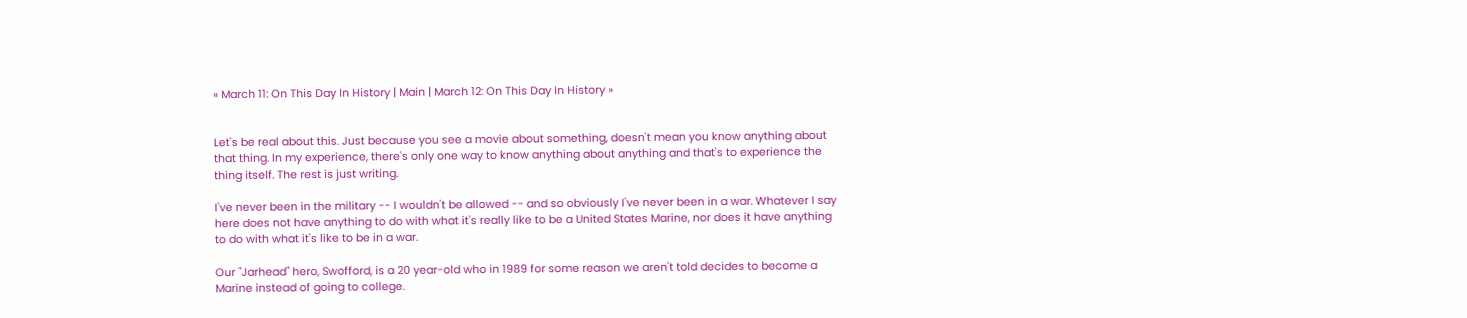« March 11: On This Day In History | Main | March 12: On This Day In History »


Let's be real about this. Just because you see a movie about something, doesn't mean you know anything about that thing. In my experience, there's only one way to know anything about anything and that's to experience the thing itself. The rest is just writing.

I've never been in the military -- I wouldn't be allowed -- and so obviously I've never been in a war. Whatever I say here does not have anything to do with what it's really like to be a United States Marine, nor does it have anything to do with what it's like to be in a war.

Our "Jarhead" hero, Swofford, is a 20 year-old who in 1989 for some reason we aren't told decides to become a Marine instead of going to college.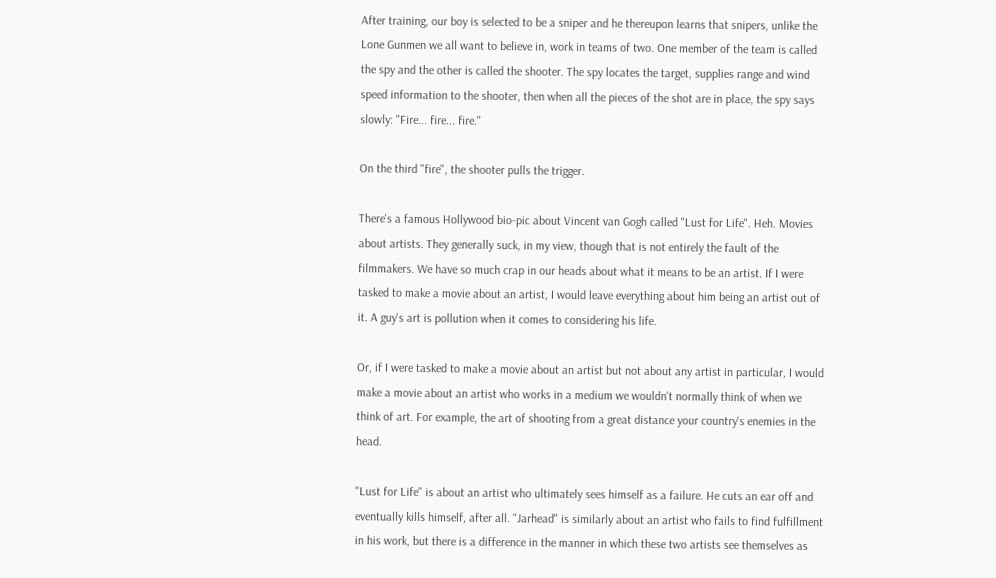After training, our boy is selected to be a sniper and he thereupon learns that snipers, unlike the Lone Gunmen we all want to believe in, work in teams of two. One member of the team is called the spy and the other is called the shooter. The spy locates the target, supplies range and wind speed information to the shooter, then when all the pieces of the shot are in place, the spy says slowly: "Fire... fire... fire."

On the third "fire", the shooter pulls the trigger.

There's a famous Hollywood bio-pic about Vincent van Gogh called "Lust for Life". Heh. Movies about artists. They generally suck, in my view, though that is not entirely the fault of the filmmakers. We have so much crap in our heads about what it means to be an artist. If I were tasked to make a movie about an artist, I would leave everything about him being an artist out of it. A guy's art is pollution when it comes to considering his life.

Or, if I were tasked to make a movie about an artist but not about any artist in particular, I would make a movie about an artist who works in a medium we wouldn't normally think of when we think of art. For example, the art of shooting from a great distance your country's enemies in the head.

"Lust for Life" is about an artist who ultimately sees himself as a failure. He cuts an ear off and eventually kills himself, after all. "Jarhead" is similarly about an artist who fails to find fulfillment in his work, but there is a difference in the manner in which these two artists see themselves as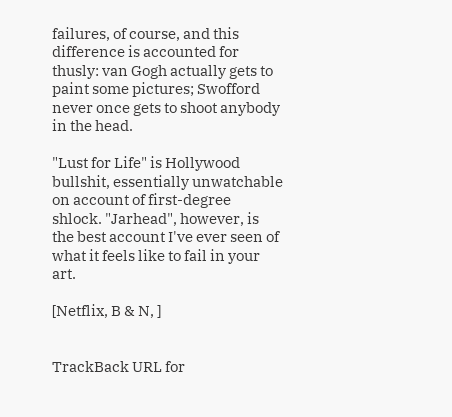failures, of course, and this difference is accounted for thusly: van Gogh actually gets to paint some pictures; Swofford never once gets to shoot anybody in the head.

"Lust for Life" is Hollywood bullshit, essentially unwatchable on account of first-degree shlock. "Jarhead", however, is the best account I've ever seen of what it feels like to fail in your art.

[Netflix, B & N, ]


TrackBack URL for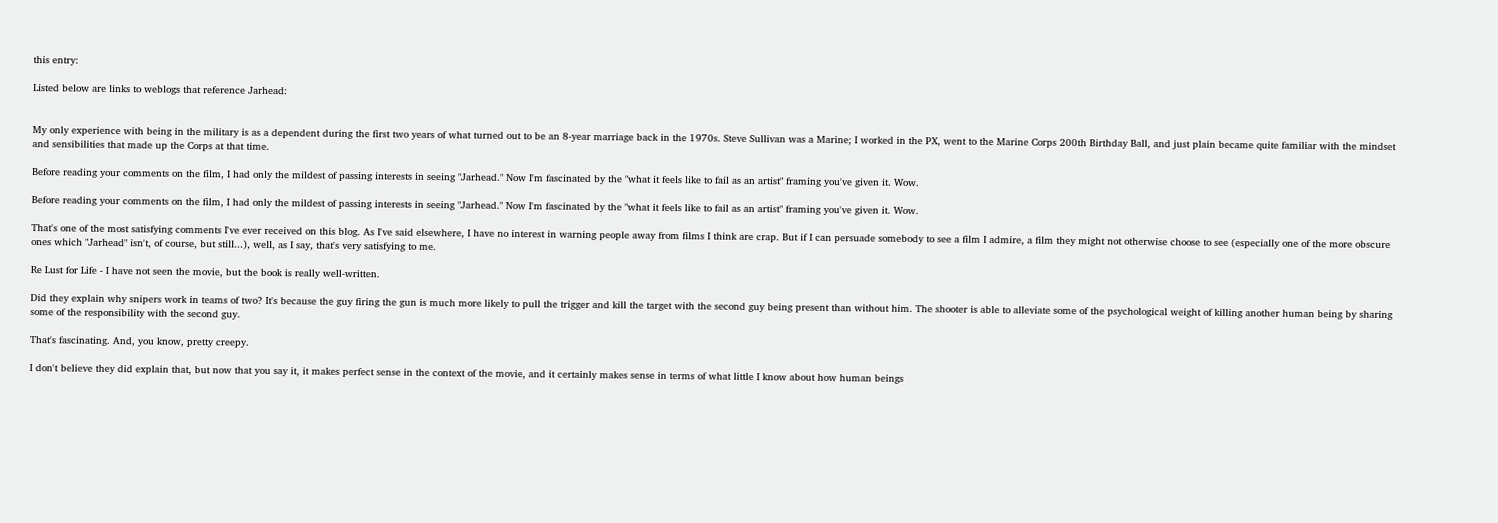this entry:

Listed below are links to weblogs that reference Jarhead:


My only experience with being in the military is as a dependent during the first two years of what turned out to be an 8-year marriage back in the 1970s. Steve Sullivan was a Marine; I worked in the PX, went to the Marine Corps 200th Birthday Ball, and just plain became quite familiar with the mindset and sensibilities that made up the Corps at that time.

Before reading your comments on the film, I had only the mildest of passing interests in seeing "Jarhead." Now I'm fascinated by the "what it feels like to fail as an artist" framing you've given it. Wow.

Before reading your comments on the film, I had only the mildest of passing interests in seeing "Jarhead." Now I'm fascinated by the "what it feels like to fail as an artist" framing you've given it. Wow.

That's one of the most satisfying comments I've ever received on this blog. As I've said elsewhere, I have no interest in warning people away from films I think are crap. But if I can persuade somebody to see a film I admire, a film they might not otherwise choose to see (especially one of the more obscure ones which "Jarhead" isn't, of course, but still...), well, as I say, that's very satisfying to me.

Re Lust for Life - I have not seen the movie, but the book is really well-written.

Did they explain why snipers work in teams of two? It's because the guy firing the gun is much more likely to pull the trigger and kill the target with the second guy being present than without him. The shooter is able to alleviate some of the psychological weight of killing another human being by sharing some of the responsibility with the second guy.

That's fascinating. And, you know, pretty creepy.

I don't believe they did explain that, but now that you say it, it makes perfect sense in the context of the movie, and it certainly makes sense in terms of what little I know about how human beings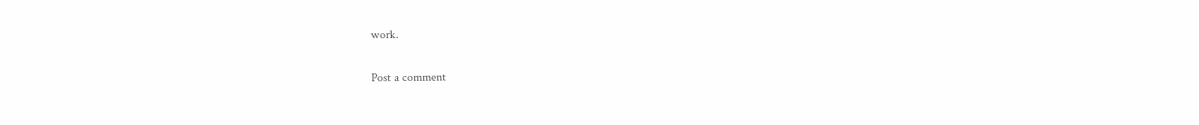work.

Post a comment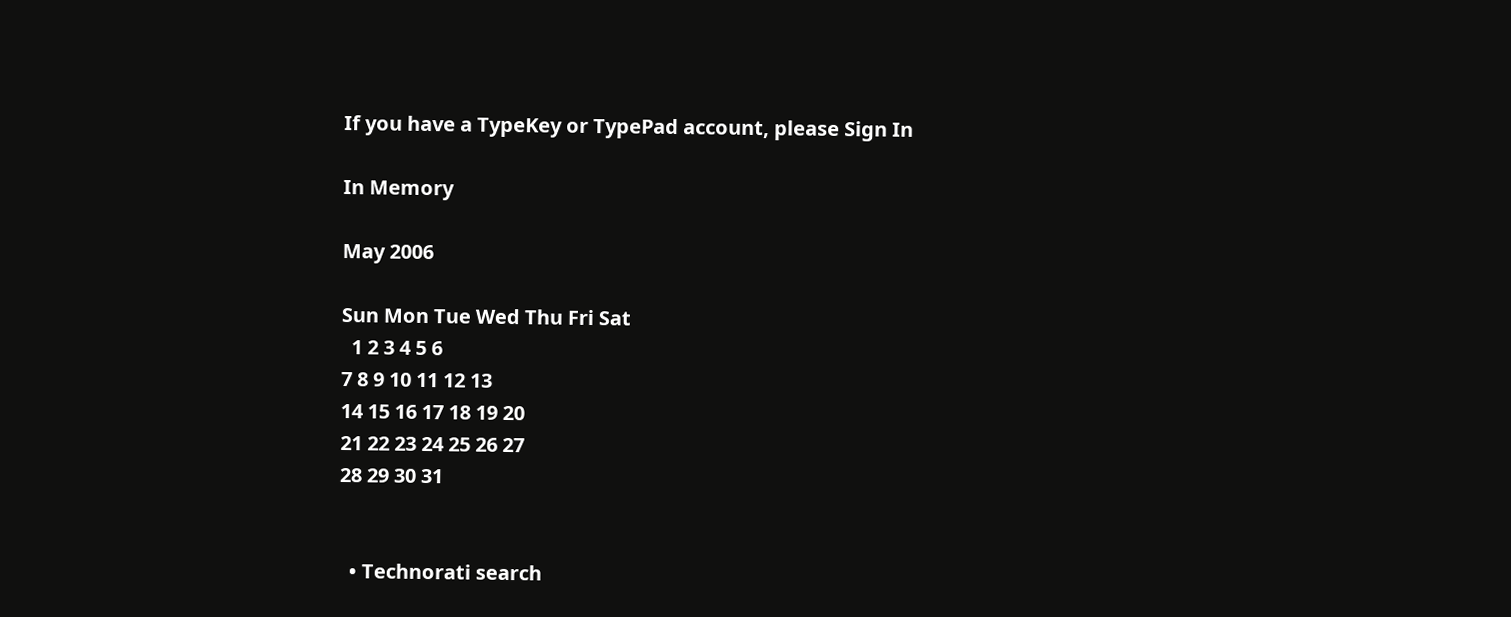If you have a TypeKey or TypePad account, please Sign In

In Memory

May 2006

Sun Mon Tue Wed Thu Fri Sat
  1 2 3 4 5 6
7 8 9 10 11 12 13
14 15 16 17 18 19 20
21 22 23 24 25 26 27
28 29 30 31


  • Technorati search